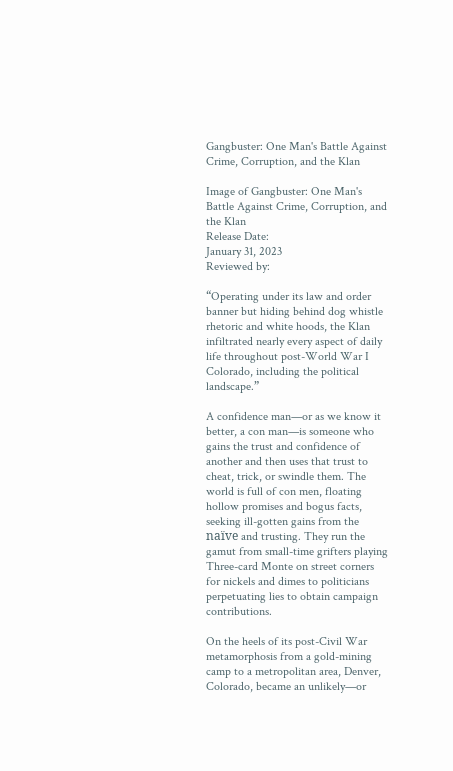Gangbuster: One Man's Battle Against Crime, Corruption, and the Klan

Image of Gangbuster: One Man's Battle Against Crime, Corruption, and the Klan
Release Date:
January 31, 2023
Reviewed by:

“Operating under its law and order banner but hiding behind dog whistle rhetoric and white hoods, the Klan infiltrated nearly every aspect of daily life throughout post-World War I Colorado, including the political landscape.”

A confidence man—or as we know it better, a con man—is someone who gains the trust and confidence of another and then uses that trust to cheat, trick, or swindle them. The world is full of con men, floating hollow promises and bogus facts, seeking ill-gotten gains from the naïve and trusting. They run the gamut from small-time grifters playing Three-card Monte on street corners for nickels and dimes to politicians perpetuating lies to obtain campaign contributions.

On the heels of its post-Civil War metamorphosis from a gold-mining camp to a metropolitan area, Denver, Colorado, became an unlikely—or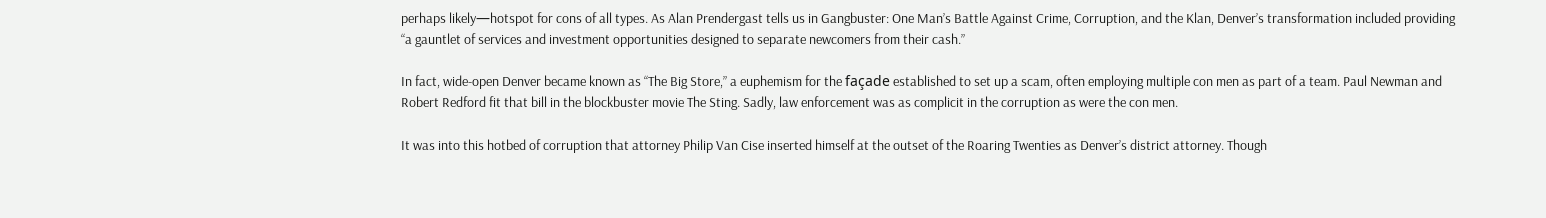perhaps likely—hotspot for cons of all types. As Alan Prendergast tells us in Gangbuster: One Man’s Battle Against Crime, Corruption, and the Klan, Denver’s transformation included providing “a gauntlet of services and investment opportunities designed to separate newcomers from their cash.”

In fact, wide-open Denver became known as “The Big Store,” a euphemism for the façade established to set up a scam, often employing multiple con men as part of a team. Paul Newman and Robert Redford fit that bill in the blockbuster movie The Sting. Sadly, law enforcement was as complicit in the corruption as were the con men.

It was into this hotbed of corruption that attorney Philip Van Cise inserted himself at the outset of the Roaring Twenties as Denver’s district attorney. Though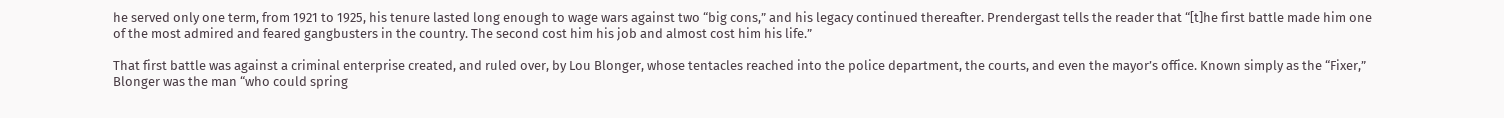he served only one term, from 1921 to 1925, his tenure lasted long enough to wage wars against two “big cons,” and his legacy continued thereafter. Prendergast tells the reader that “[t]he first battle made him one of the most admired and feared gangbusters in the country. The second cost him his job and almost cost him his life.”

That first battle was against a criminal enterprise created, and ruled over, by Lou Blonger, whose tentacles reached into the police department, the courts, and even the mayor’s office. Known simply as the “Fixer,” Blonger was the man “who could spring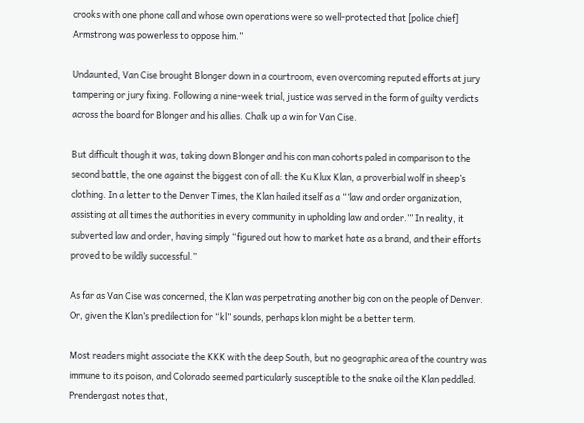crooks with one phone call and whose own operations were so well-protected that [police chief] Armstrong was powerless to oppose him.”

Undaunted, Van Cise brought Blonger down in a courtroom, even overcoming reputed efforts at jury tampering or jury fixing. Following a nine-week trial, justice was served in the form of guilty verdicts across the board for Blonger and his allies. Chalk up a win for Van Cise.

But difficult though it was, taking down Blonger and his con man cohorts paled in comparison to the second battle, the one against the biggest con of all: the Ku Klux Klan, a proverbial wolf in sheep’s clothing. In a letter to the Denver Times, the Klan hailed itself as a “’law and order organization, assisting at all times the authorities in every community in upholding law and order.’” In reality, it subverted law and order, having simply “figured out how to market hate as a brand, and their efforts proved to be wildly successful.”

As far as Van Cise was concerned, the Klan was perpetrating another big con on the people of Denver. Or, given the Klan’s predilection for “kl” sounds, perhaps klon might be a better term.

Most readers might associate the KKK with the deep South, but no geographic area of the country was immune to its poison, and Colorado seemed particularly susceptible to the snake oil the Klan peddled. Prendergast notes that,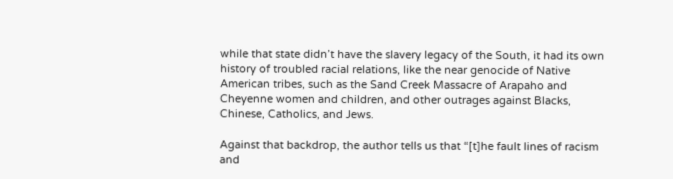while that state didn’t have the slavery legacy of the South, it had its own history of troubled racial relations, like the near genocide of Native American tribes, such as the Sand Creek Massacre of Arapaho and Cheyenne women and children, and other outrages against Blacks, Chinese, Catholics, and Jews.

Against that backdrop, the author tells us that “[t]he fault lines of racism and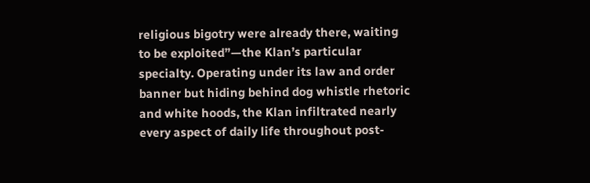religious bigotry were already there, waiting to be exploited”—the Klan’s particular specialty. Operating under its law and order banner but hiding behind dog whistle rhetoric and white hoods, the Klan infiltrated nearly every aspect of daily life throughout post-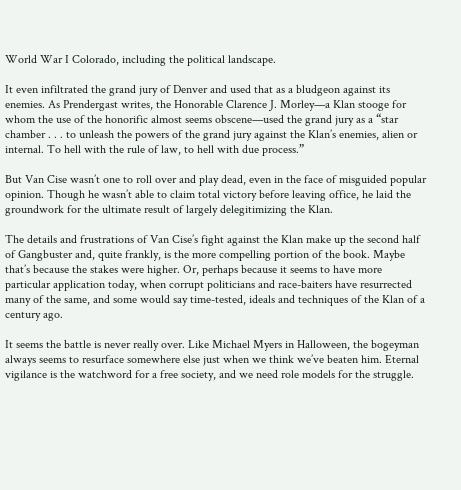World War I Colorado, including the political landscape.

It even infiltrated the grand jury of Denver and used that as a bludgeon against its enemies. As Prendergast writes, the Honorable Clarence J. Morley—a Klan stooge for whom the use of the honorific almost seems obscene—used the grand jury as a “star chamber . . . to unleash the powers of the grand jury against the Klan’s enemies, alien or internal. To hell with the rule of law, to hell with due process.”

But Van Cise wasn’t one to roll over and play dead, even in the face of misguided popular opinion. Though he wasn’t able to claim total victory before leaving office, he laid the groundwork for the ultimate result of largely delegitimizing the Klan.

The details and frustrations of Van Cise’s fight against the Klan make up the second half of Gangbuster and, quite frankly, is the more compelling portion of the book. Maybe that’s because the stakes were higher. Or, perhaps because it seems to have more particular application today, when corrupt politicians and race-baiters have resurrected many of the same, and some would say time-tested, ideals and techniques of the Klan of a century ago.

It seems the battle is never really over. Like Michael Myers in Halloween, the bogeyman always seems to resurface somewhere else just when we think we’ve beaten him. Eternal vigilance is the watchword for a free society, and we need role models for the struggle.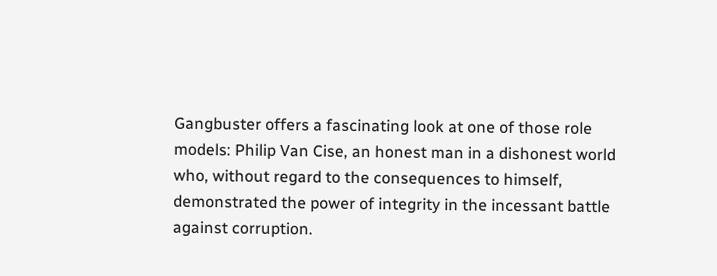Gangbuster offers a fascinating look at one of those role models: Philip Van Cise, an honest man in a dishonest world who, without regard to the consequences to himself, demonstrated the power of integrity in the incessant battle against corruption.